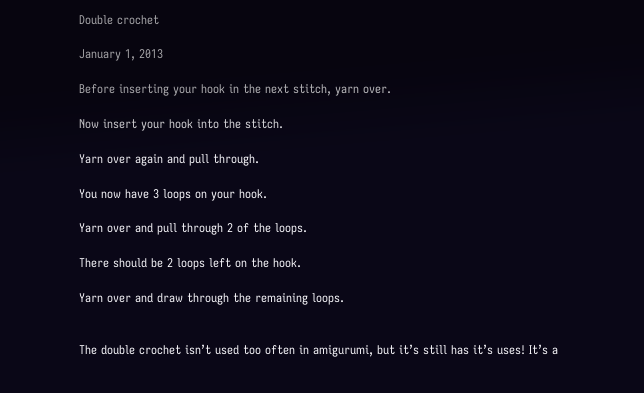Double crochet

January 1, 2013

Before inserting your hook in the next stitch, yarn over.

Now insert your hook into the stitch.

Yarn over again and pull through.

You now have 3 loops on your hook.

Yarn over and pull through 2 of the loops.

There should be 2 loops left on the hook.

Yarn over and draw through the remaining loops.


The double crochet isn’t used too often in amigurumi, but it’s still has it’s uses! It’s a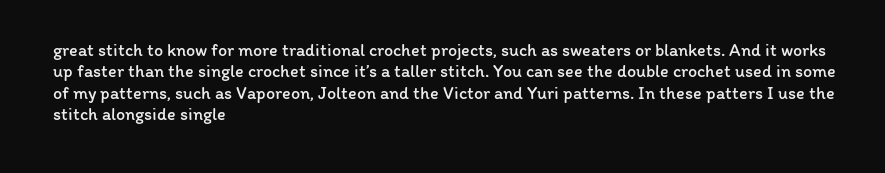great stitch to know for more traditional crochet projects, such as sweaters or blankets. And it works up faster than the single crochet since it’s a taller stitch. You can see the double crochet used in some of my patterns, such as Vaporeon, Jolteon and the Victor and Yuri patterns. In these patters I use the stitch alongside single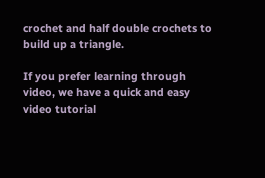crochet and half double crochets to build up a triangle.

If you prefer learning through video, we have a quick and easy video tutorial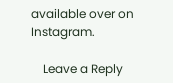available over on Instagram.

    Leave a Reply